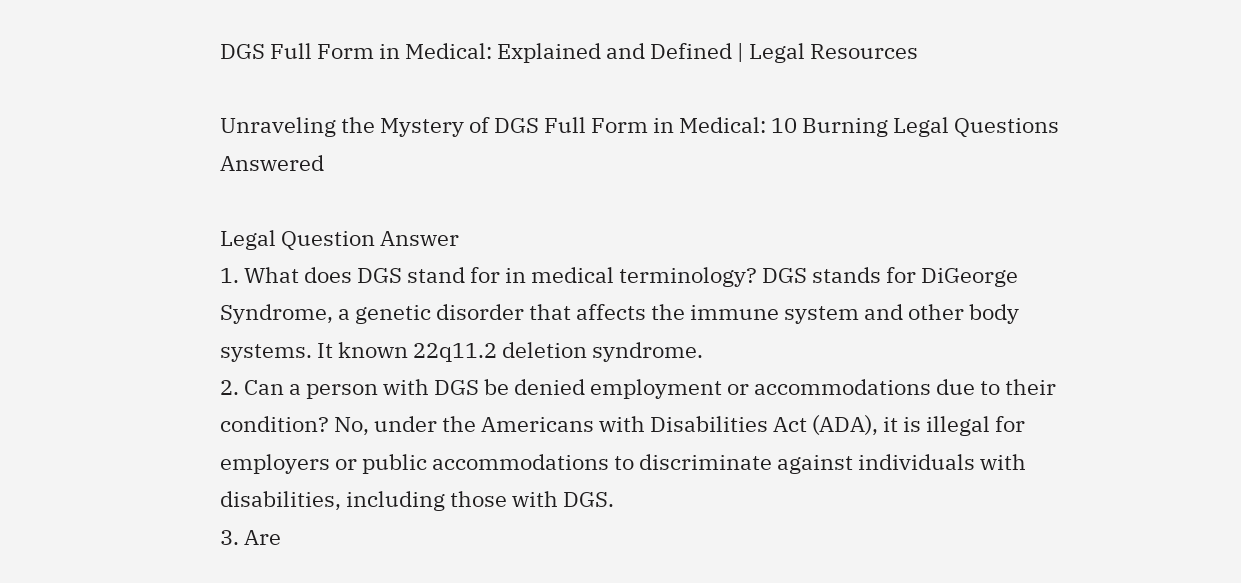DGS Full Form in Medical: Explained and Defined | Legal Resources

Unraveling the Mystery of DGS Full Form in Medical: 10 Burning Legal Questions Answered

Legal Question Answer
1. What does DGS stand for in medical terminology? DGS stands for DiGeorge Syndrome, a genetic disorder that affects the immune system and other body systems. It known 22q11.2 deletion syndrome.
2. Can a person with DGS be denied employment or accommodations due to their condition? No, under the Americans with Disabilities Act (ADA), it is illegal for employers or public accommodations to discriminate against individuals with disabilities, including those with DGS.
3. Are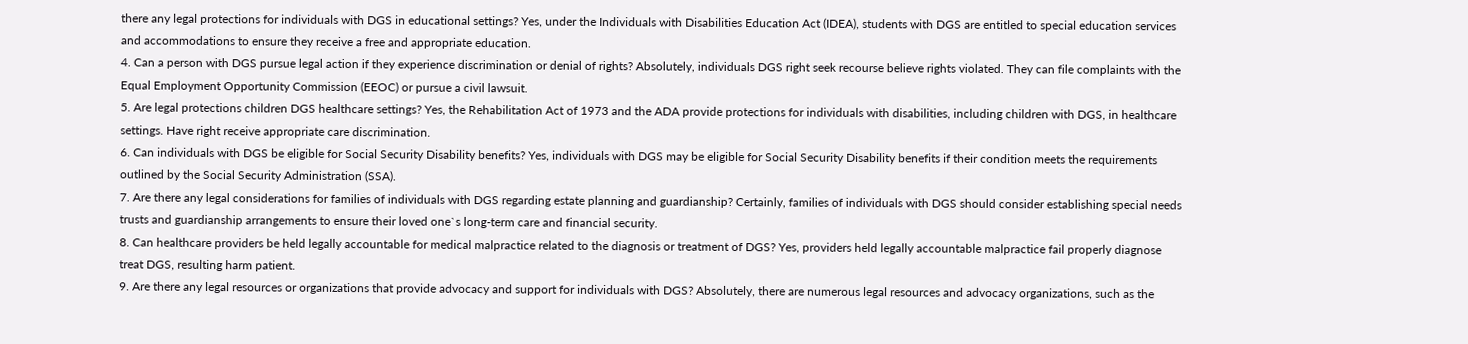there any legal protections for individuals with DGS in educational settings? Yes, under the Individuals with Disabilities Education Act (IDEA), students with DGS are entitled to special education services and accommodations to ensure they receive a free and appropriate education.
4. Can a person with DGS pursue legal action if they experience discrimination or denial of rights? Absolutely, individuals DGS right seek recourse believe rights violated. They can file complaints with the Equal Employment Opportunity Commission (EEOC) or pursue a civil lawsuit.
5. Are legal protections children DGS healthcare settings? Yes, the Rehabilitation Act of 1973 and the ADA provide protections for individuals with disabilities, including children with DGS, in healthcare settings. Have right receive appropriate care discrimination.
6. Can individuals with DGS be eligible for Social Security Disability benefits? Yes, individuals with DGS may be eligible for Social Security Disability benefits if their condition meets the requirements outlined by the Social Security Administration (SSA).
7. Are there any legal considerations for families of individuals with DGS regarding estate planning and guardianship? Certainly, families of individuals with DGS should consider establishing special needs trusts and guardianship arrangements to ensure their loved one`s long-term care and financial security.
8. Can healthcare providers be held legally accountable for medical malpractice related to the diagnosis or treatment of DGS? Yes, providers held legally accountable malpractice fail properly diagnose treat DGS, resulting harm patient.
9. Are there any legal resources or organizations that provide advocacy and support for individuals with DGS? Absolutely, there are numerous legal resources and advocacy organizations, such as the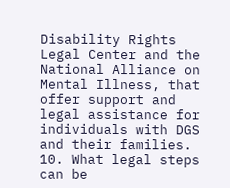Disability Rights Legal Center and the National Alliance on Mental Illness, that offer support and legal assistance for individuals with DGS and their families.
10. What legal steps can be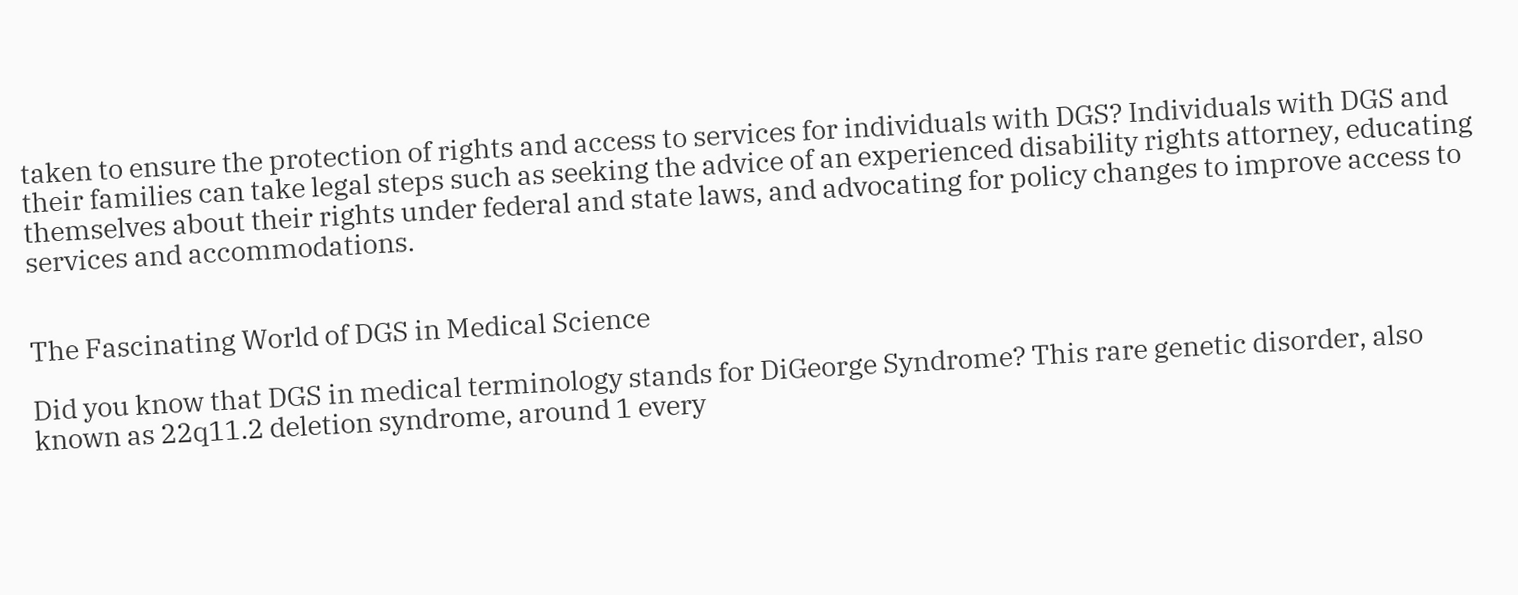taken to ensure the protection of rights and access to services for individuals with DGS? Individuals with DGS and their families can take legal steps such as seeking the advice of an experienced disability rights attorney, educating themselves about their rights under federal and state laws, and advocating for policy changes to improve access to services and accommodations.


The Fascinating World of DGS in Medical Science

Did you know that DGS in medical terminology stands for DiGeorge Syndrome? This rare genetic disorder, also known as 22q11.2 deletion syndrome, around 1 every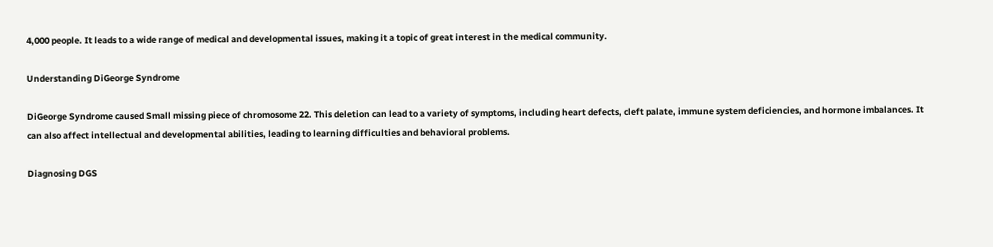4,000 people. It leads to a wide range of medical and developmental issues, making it a topic of great interest in the medical community.

Understanding DiGeorge Syndrome

DiGeorge Syndrome caused Small missing piece of chromosome 22. This deletion can lead to a variety of symptoms, including heart defects, cleft palate, immune system deficiencies, and hormone imbalances. It can also affect intellectual and developmental abilities, leading to learning difficulties and behavioral problems.

Diagnosing DGS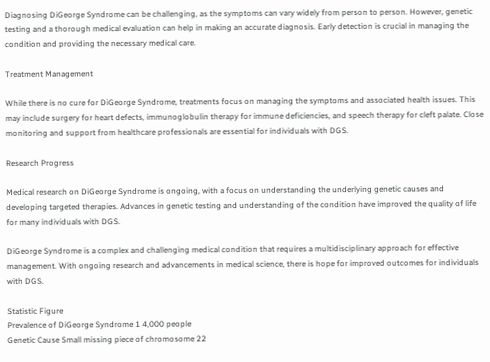Diagnosing DiGeorge Syndrome can be challenging, as the symptoms can vary widely from person to person. However, genetic testing and a thorough medical evaluation can help in making an accurate diagnosis. Early detection is crucial in managing the condition and providing the necessary medical care.

Treatment Management

While there is no cure for DiGeorge Syndrome, treatments focus on managing the symptoms and associated health issues. This may include surgery for heart defects, immunoglobulin therapy for immune deficiencies, and speech therapy for cleft palate. Close monitoring and support from healthcare professionals are essential for individuals with DGS.

Research Progress

Medical research on DiGeorge Syndrome is ongoing, with a focus on understanding the underlying genetic causes and developing targeted therapies. Advances in genetic testing and understanding of the condition have improved the quality of life for many individuals with DGS.

DiGeorge Syndrome is a complex and challenging medical condition that requires a multidisciplinary approach for effective management. With ongoing research and advancements in medical science, there is hope for improved outcomes for individuals with DGS.

Statistic Figure
Prevalence of DiGeorge Syndrome 1 4,000 people
Genetic Cause Small missing piece of chromosome 22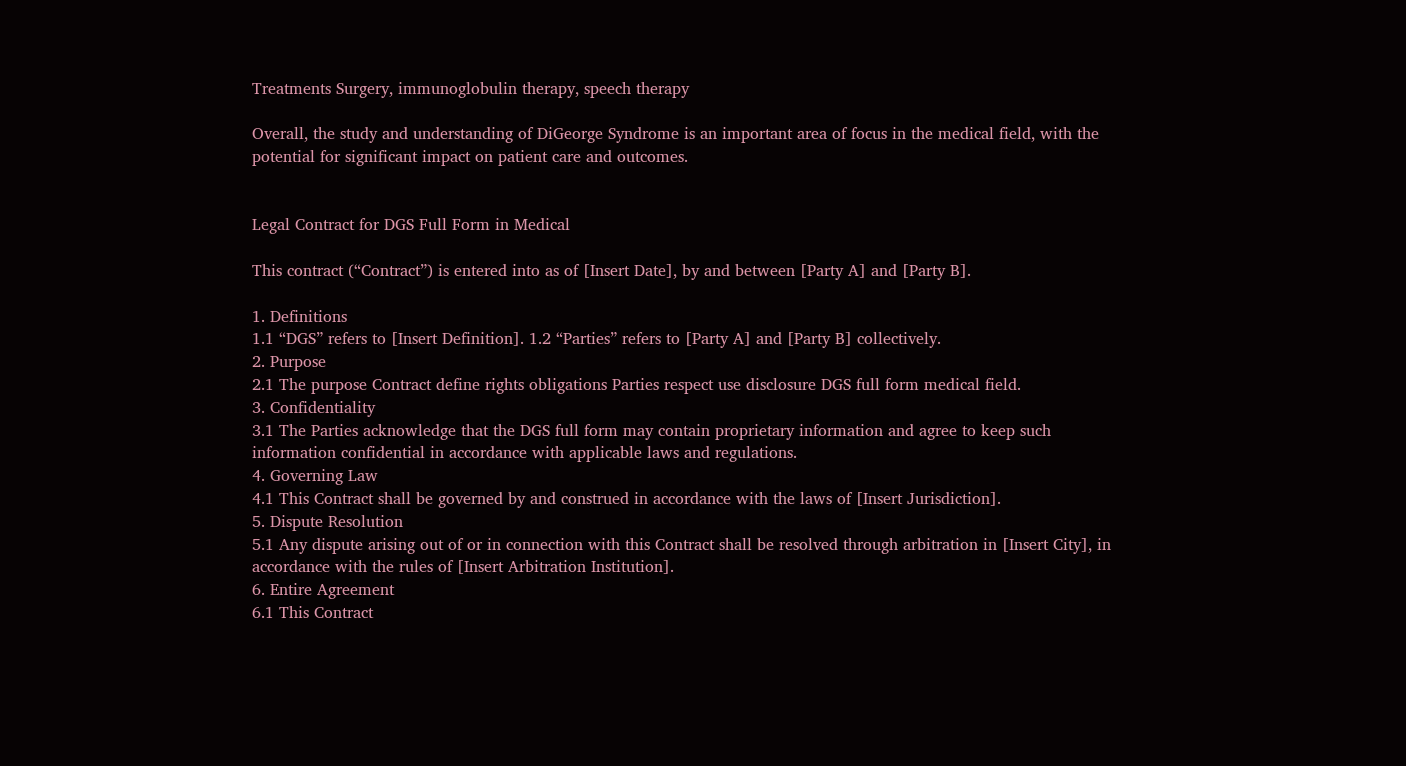Treatments Surgery, immunoglobulin therapy, speech therapy

Overall, the study and understanding of DiGeorge Syndrome is an important area of focus in the medical field, with the potential for significant impact on patient care and outcomes.


Legal Contract for DGS Full Form in Medical

This contract (“Contract”) is entered into as of [Insert Date], by and between [Party A] and [Party B].

1. Definitions
1.1 “DGS” refers to [Insert Definition]. 1.2 “Parties” refers to [Party A] and [Party B] collectively.
2. Purpose
2.1 The purpose Contract define rights obligations Parties respect use disclosure DGS full form medical field.
3. Confidentiality
3.1 The Parties acknowledge that the DGS full form may contain proprietary information and agree to keep such information confidential in accordance with applicable laws and regulations.
4. Governing Law
4.1 This Contract shall be governed by and construed in accordance with the laws of [Insert Jurisdiction].
5. Dispute Resolution
5.1 Any dispute arising out of or in connection with this Contract shall be resolved through arbitration in [Insert City], in accordance with the rules of [Insert Arbitration Institution].
6. Entire Agreement
6.1 This Contract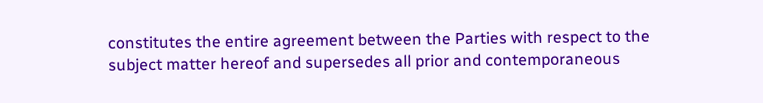constitutes the entire agreement between the Parties with respect to the subject matter hereof and supersedes all prior and contemporaneous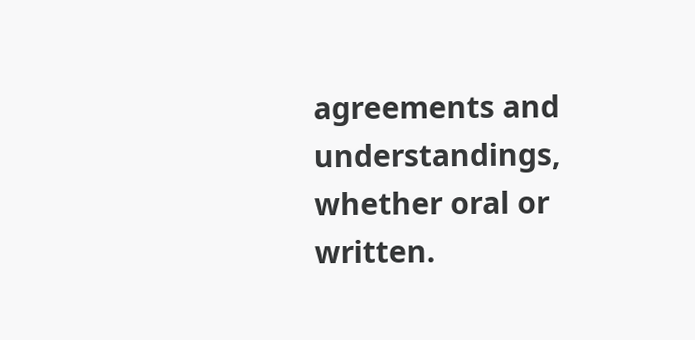agreements and understandings, whether oral or written.